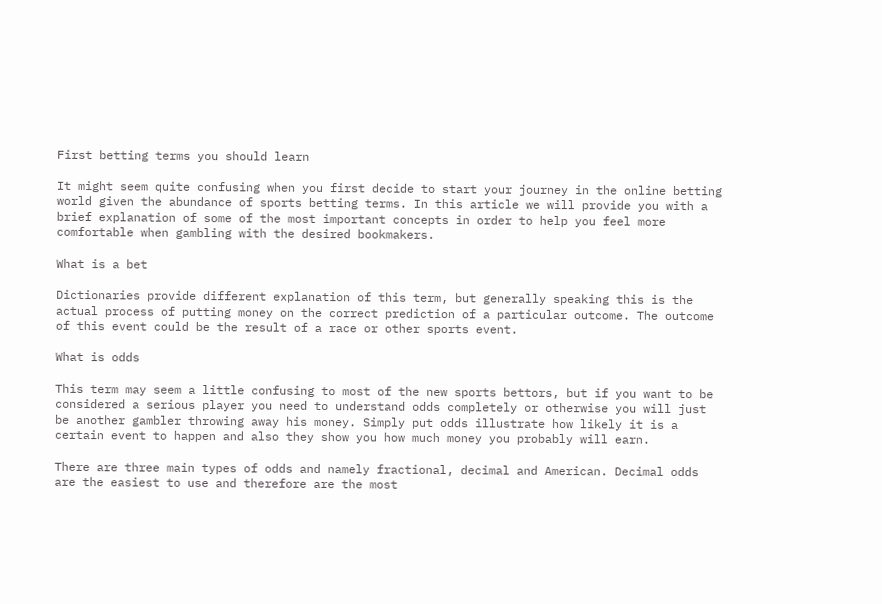First betting terms you should learn

It might seem quite confusing when you first decide to start your journey in the online betting world given the abundance of sports betting terms. In this article we will provide you with a brief explanation of some of the most important concepts in order to help you feel more comfortable when gambling with the desired bookmakers.

What is a bet

Dictionaries provide different explanation of this term, but generally speaking this is the actual process of putting money on the correct prediction of a particular outcome. The outcome of this event could be the result of a race or other sports event.

What is odds

This term may seem a little confusing to most of the new sports bettors, but if you want to be considered a serious player you need to understand odds completely or otherwise you will just be another gambler throwing away his money. Simply put odds illustrate how likely it is a certain event to happen and also they show you how much money you probably will earn.

There are three main types of odds and namely fractional, decimal and American. Decimal odds are the easiest to use and therefore are the most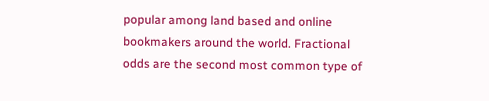popular among land based and online bookmakers around the world. Fractional odds are the second most common type of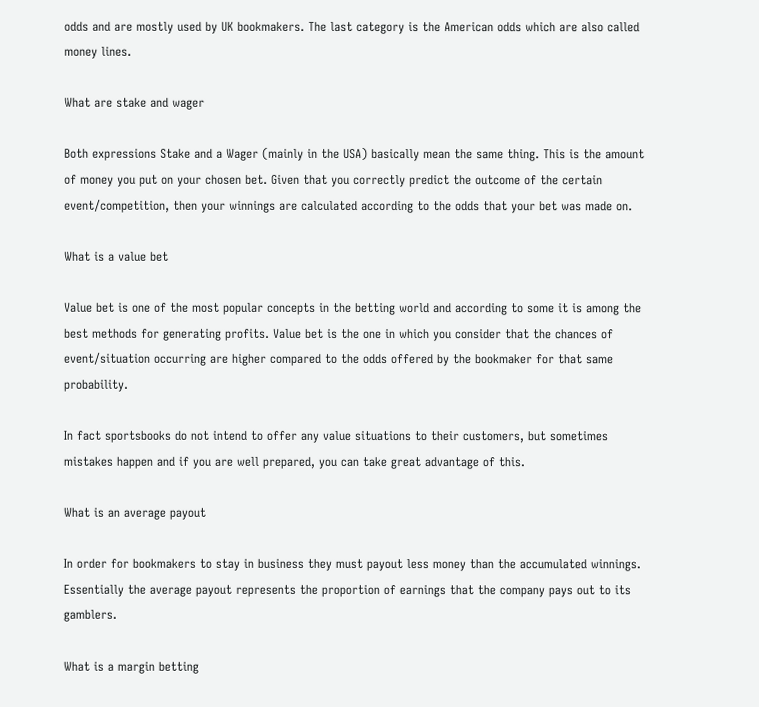odds and are mostly used by UK bookmakers. The last category is the American odds which are also called money lines.

What are stake and wager

Both expressions Stake and a Wager (mainly in the USA) basically mean the same thing. This is the amount of money you put on your chosen bet. Given that you correctly predict the outcome of the certain event/competition, then your winnings are calculated according to the odds that your bet was made on.

What is a value bet

Value bet is one of the most popular concepts in the betting world and according to some it is among the best methods for generating profits. Value bet is the one in which you consider that the chances of event/situation occurring are higher compared to the odds offered by the bookmaker for that same probability.

In fact sportsbooks do not intend to offer any value situations to their customers, but sometimes mistakes happen and if you are well prepared, you can take great advantage of this.

What is an average payout

In order for bookmakers to stay in business they must payout less money than the accumulated winnings. Essentially the average payout represents the proportion of earnings that the company pays out to its gamblers.

What is a margin betting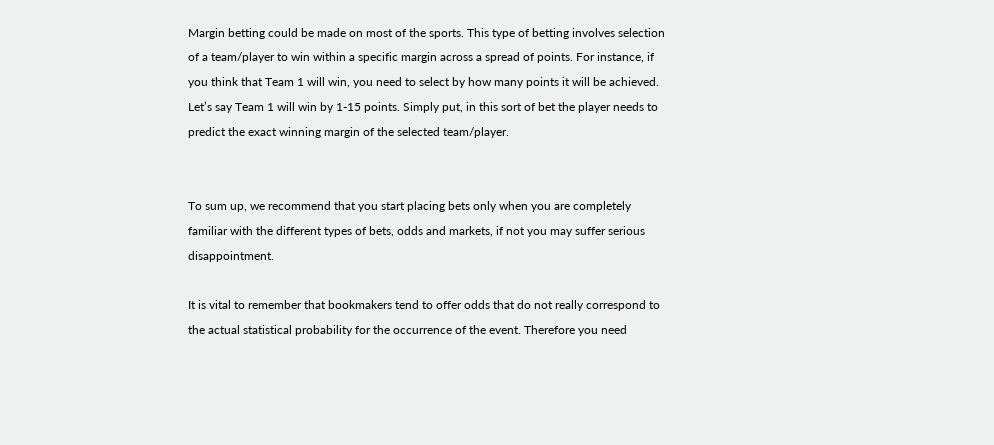Margin betting could be made on most of the sports. This type of betting involves selection of a team/player to win within a specific margin across a spread of points. For instance, if you think that Team 1 will win, you need to select by how many points it will be achieved. Let’s say Team 1 will win by 1-15 points. Simply put, in this sort of bet the player needs to predict the exact winning margin of the selected team/player.


To sum up, we recommend that you start placing bets only when you are completely familiar with the different types of bets, odds and markets, if not you may suffer serious disappointment.

It is vital to remember that bookmakers tend to offer odds that do not really correspond to the actual statistical probability for the occurrence of the event. Therefore you need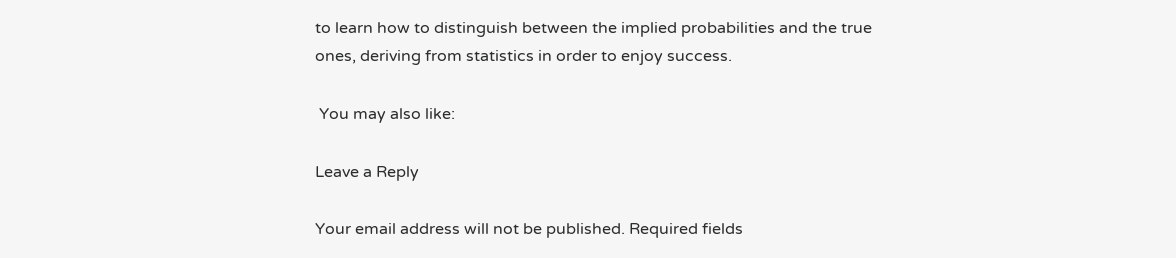to learn how to distinguish between the implied probabilities and the true ones, deriving from statistics in order to enjoy success.

 You may also like:

Leave a Reply

Your email address will not be published. Required fields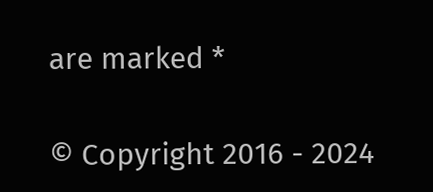are marked *

© Copyright 2016 - 2024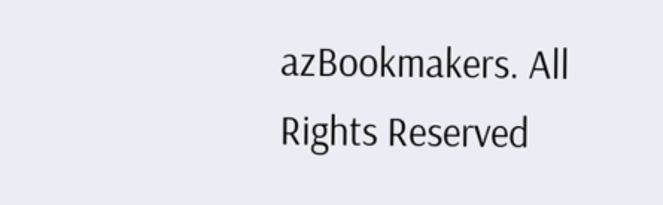azBookmakers. All Rights Reserved